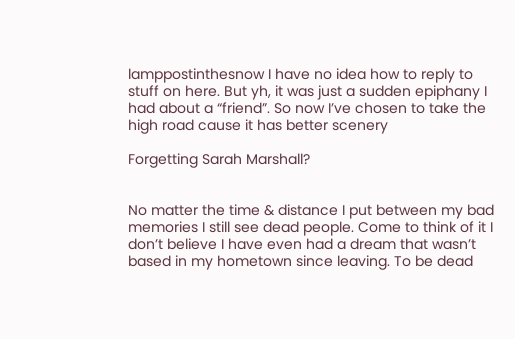lamppostinthesnow I have no idea how to reply to stuff on here. But yh, it was just a sudden epiphany I had about a “friend”. So now I’ve chosen to take the high road cause it has better scenery

Forgetting Sarah Marshall?


No matter the time & distance I put between my bad memories I still see dead people. Come to think of it I don’t believe I have even had a dream that wasn’t based in my hometown since leaving. To be dead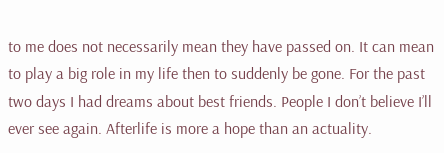to me does not necessarily mean they have passed on. It can mean to play a big role in my life then to suddenly be gone. For the past two days I had dreams about best friends. People I don’t believe I’ll ever see again. Afterlife is more a hope than an actuality.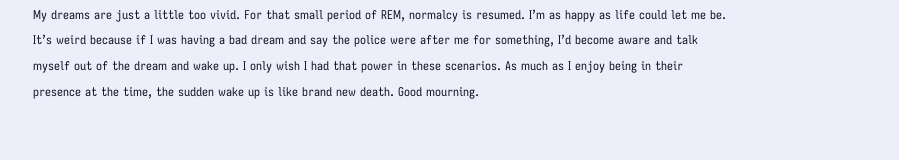My dreams are just a little too vivid. For that small period of REM, normalcy is resumed. I’m as happy as life could let me be. It’s weird because if I was having a bad dream and say the police were after me for something, I’d become aware and talk myself out of the dream and wake up. I only wish I had that power in these scenarios. As much as I enjoy being in their presence at the time, the sudden wake up is like brand new death. Good mourning.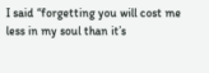I said “forgetting you will cost me less in my soul than it’s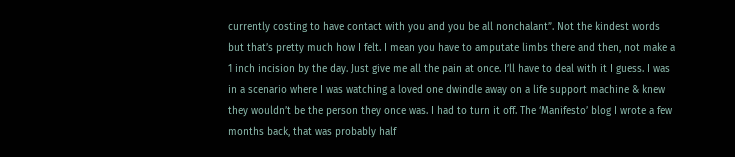currently costing to have contact with you and you be all nonchalant”. Not the kindest words but that’s pretty much how I felt. I mean you have to amputate limbs there and then, not make a 1 inch incision by the day. Just give me all the pain at once. I’ll have to deal with it I guess. I was in a scenario where I was watching a loved one dwindle away on a life support machine & knew they wouldn’t be the person they once was. I had to turn it off. The ‘Manifesto’ blog I wrote a few months back, that was probably half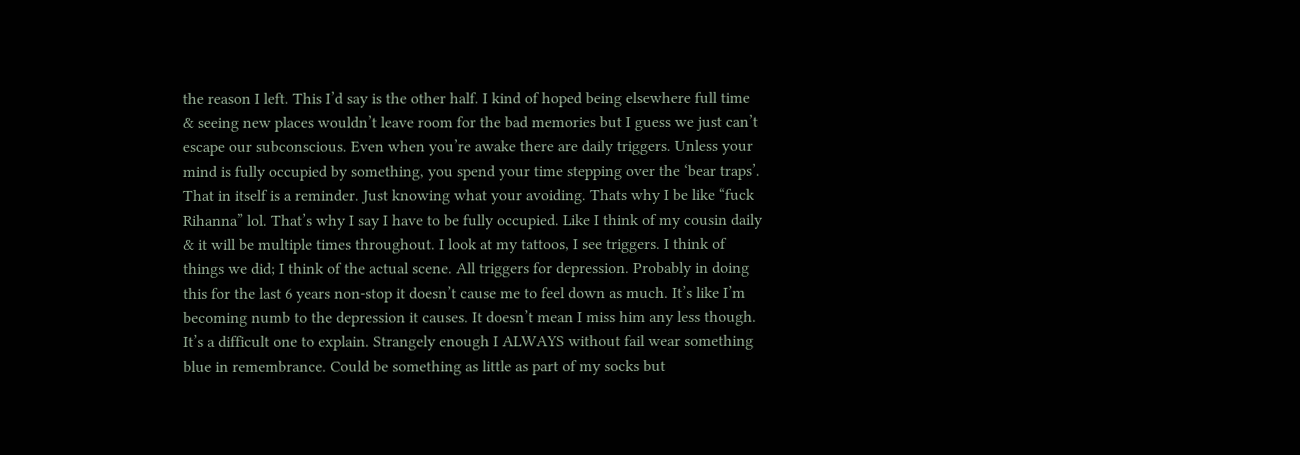the reason I left. This I’d say is the other half. I kind of hoped being elsewhere full time & seeing new places wouldn’t leave room for the bad memories but I guess we just can’t escape our subconscious. Even when you’re awake there are daily triggers. Unless your mind is fully occupied by something, you spend your time stepping over the ‘bear traps’. That in itself is a reminder. Just knowing what your avoiding. Thats why I be like “fuck Rihanna” lol. That’s why I say I have to be fully occupied. Like I think of my cousin daily & it will be multiple times throughout. I look at my tattoos, I see triggers. I think of things we did; I think of the actual scene. All triggers for depression. Probably in doing this for the last 6 years non-stop it doesn’t cause me to feel down as much. It’s like I’m becoming numb to the depression it causes. It doesn’t mean I miss him any less though. It’s a difficult one to explain. Strangely enough I ALWAYS without fail wear something blue in remembrance. Could be something as little as part of my socks but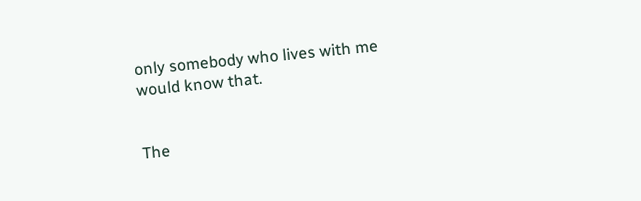only somebody who lives with me would know that.


The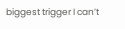biggest trigger I can’t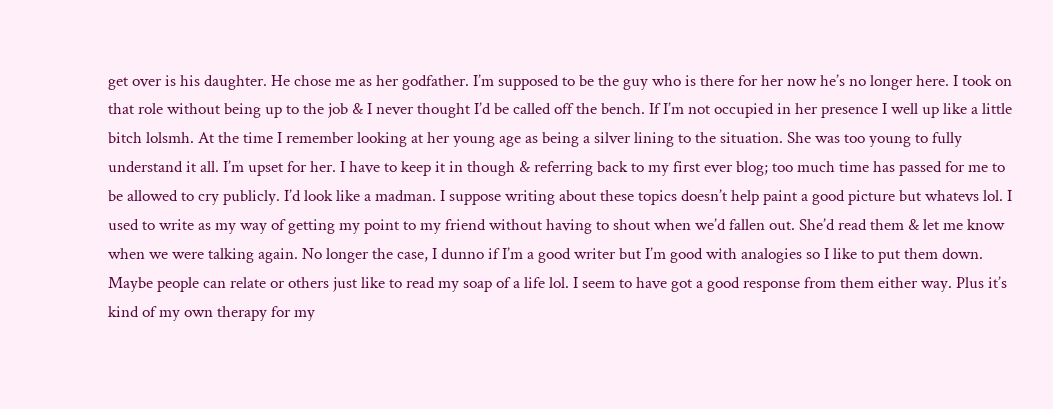get over is his daughter. He chose me as her godfather. I’m supposed to be the guy who is there for her now he’s no longer here. I took on that role without being up to the job & I never thought I’d be called off the bench. If I’m not occupied in her presence I well up like a little bitch lolsmh. At the time I remember looking at her young age as being a silver lining to the situation. She was too young to fully understand it all. I’m upset for her. I have to keep it in though & referring back to my first ever blog; too much time has passed for me to be allowed to cry publicly. I’d look like a madman. I suppose writing about these topics doesn’t help paint a good picture but whatevs lol. I used to write as my way of getting my point to my friend without having to shout when we’d fallen out. She’d read them & let me know when we were talking again. No longer the case, I dunno if I’m a good writer but I’m good with analogies so I like to put them down. Maybe people can relate or others just like to read my soap of a life lol. I seem to have got a good response from them either way. Plus it’s kind of my own therapy for my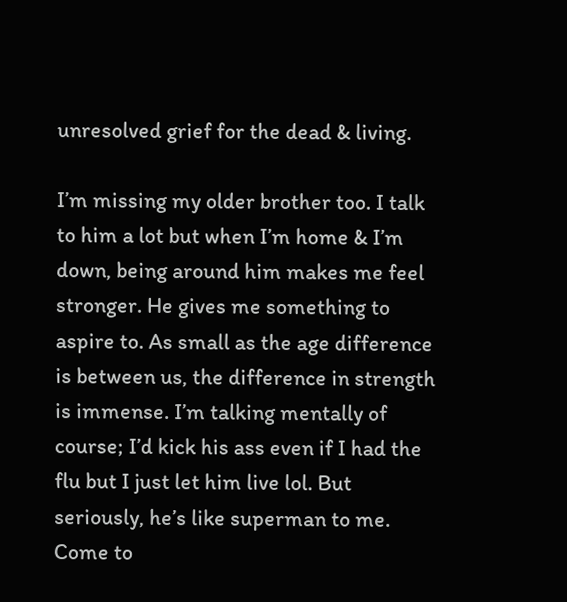unresolved grief for the dead & living.

I’m missing my older brother too. I talk to him a lot but when I’m home & I’m down, being around him makes me feel stronger. He gives me something to aspire to. As small as the age difference is between us, the difference in strength is immense. I’m talking mentally of course; I’d kick his ass even if I had the flu but I just let him live lol. But seriously, he’s like superman to me. Come to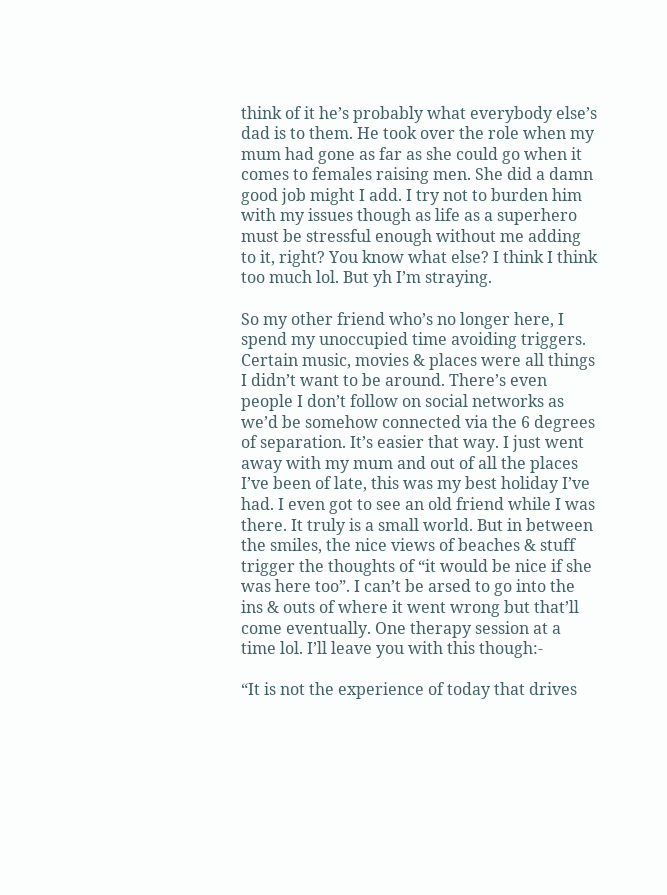think of it he’s probably what everybody else’s dad is to them. He took over the role when my mum had gone as far as she could go when it comes to females raising men. She did a damn good job might I add. I try not to burden him with my issues though as life as a superhero must be stressful enough without me adding to it, right? You know what else? I think I think too much lol. But yh I’m straying.

So my other friend who’s no longer here, I spend my unoccupied time avoiding triggers. Certain music, movies & places were all things I didn’t want to be around. There’s even people I don’t follow on social networks as we’d be somehow connected via the 6 degrees of separation. It’s easier that way. I just went away with my mum and out of all the places I’ve been of late, this was my best holiday I’ve had. I even got to see an old friend while I was there. It truly is a small world. But in between the smiles, the nice views of beaches & stuff trigger the thoughts of “it would be nice if she was here too”. I can’t be arsed to go into the ins & outs of where it went wrong but that’ll come eventually. One therapy session at a time lol. I’ll leave you with this though:-

“It is not the experience of today that drives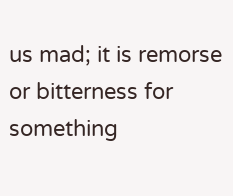us mad; it is remorse or bitterness for something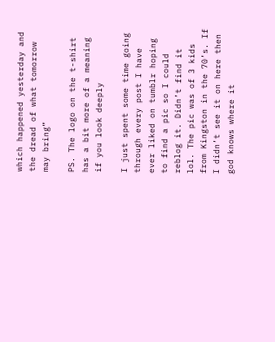which happened yesterday and the dread of what tomorrow may bring”

PS. The logo on the t-shirt has a bit more of a meaning if you look deeply

I just spent some time going through every post I have ever liked on tumblr hoping to find a pic so I could reblog it. Didn’t find it lol. The pic was of 3 kids from Kingston in the 70’s. If I didn’t see it on here then god knows where it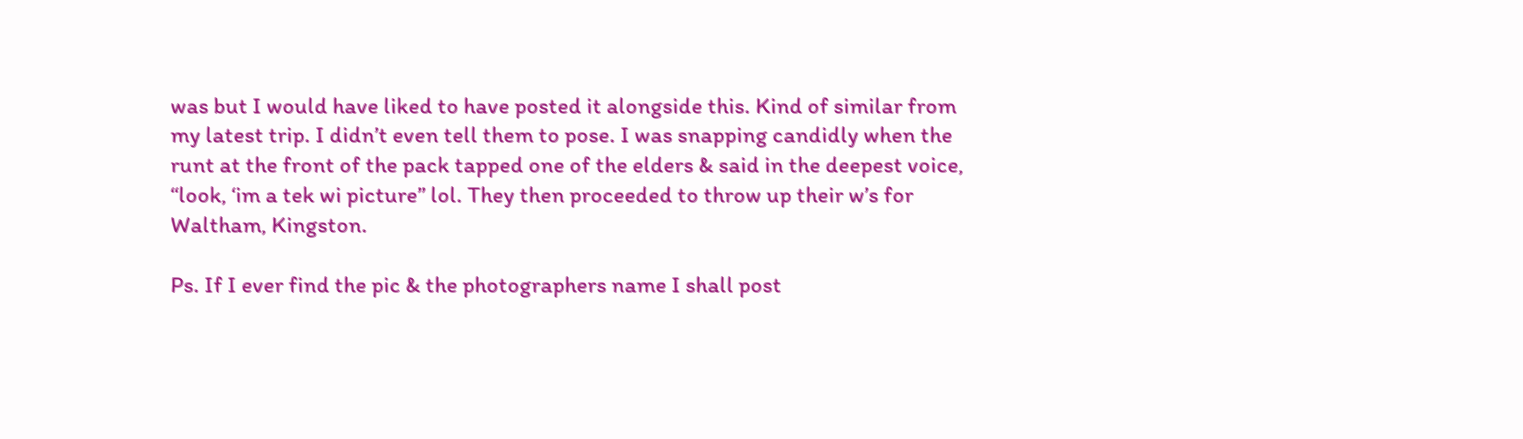was but I would have liked to have posted it alongside this. Kind of similar from my latest trip. I didn’t even tell them to pose. I was snapping candidly when the runt at the front of the pack tapped one of the elders & said in the deepest voice, “look, ‘im a tek wi picture” lol. They then proceeded to throw up their w’s for Waltham, Kingston.

Ps. If I ever find the pic & the photographers name I shall post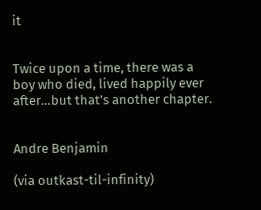it


Twice upon a time, there was a boy who died, lived happily ever after…but that’s another chapter.


Andre Benjamin

(via outkast-til-infinity)